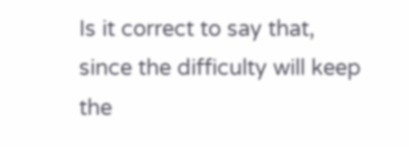Is it correct to say that, since the difficulty will keep the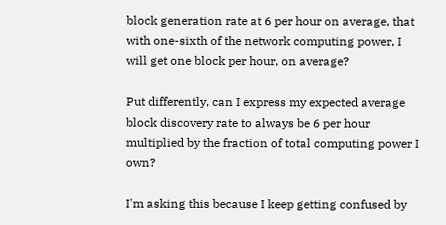block generation rate at 6 per hour on average, that with one-sixth of the network computing power, I will get one block per hour, on average?

Put differently, can I express my expected average block discovery rate to always be 6 per hour multiplied by the fraction of total computing power I own?

I'm asking this because I keep getting confused by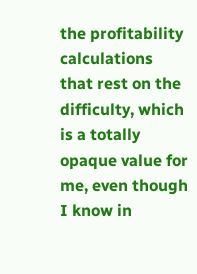the profitability calculations that rest on the difficulty, which is a totally opaque value for me, even though I know in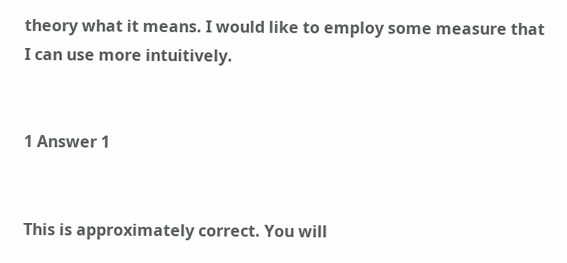theory what it means. I would like to employ some measure that I can use more intuitively.


1 Answer 1


This is approximately correct. You will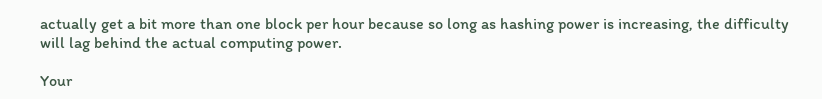actually get a bit more than one block per hour because so long as hashing power is increasing, the difficulty will lag behind the actual computing power.

Your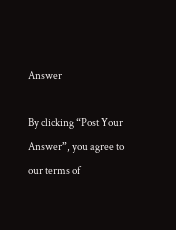Answer

By clicking “Post Your Answer”, you agree to our terms of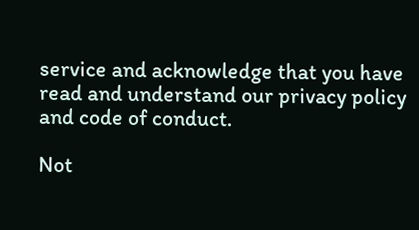service and acknowledge that you have read and understand our privacy policy and code of conduct.

Not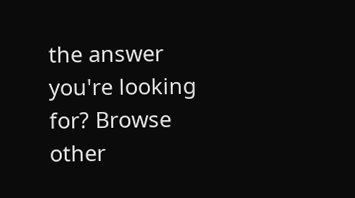the answer you're looking for? Browse other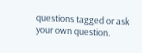questions tagged or ask your own question.